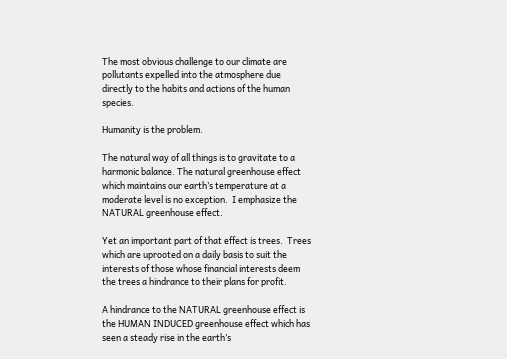The most obvious challenge to our climate are pollutants expelled into the atmosphere due directly to the habits and actions of the human species.

Humanity is the problem.

The natural way of all things is to gravitate to a harmonic balance. The natural greenhouse effect which maintains our earth’s temperature at a moderate level is no exception.  I emphasize the NATURAL greenhouse effect.

Yet an important part of that effect is trees.  Trees which are uprooted on a daily basis to suit the interests of those whose financial interests deem the trees a hindrance to their plans for profit.

A hindrance to the NATURAL greenhouse effect is the HUMAN INDUCED greenhouse effect which has seen a steady rise in the earth’s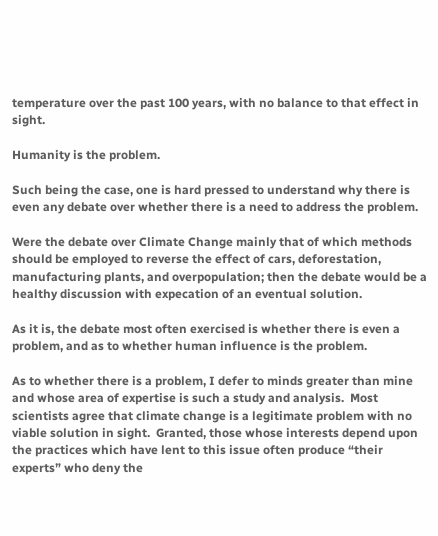temperature over the past 100 years, with no balance to that effect in sight.

Humanity is the problem.

Such being the case, one is hard pressed to understand why there is even any debate over whether there is a need to address the problem.

Were the debate over Climate Change mainly that of which methods should be employed to reverse the effect of cars, deforestation, manufacturing plants, and overpopulation; then the debate would be a healthy discussion with expecation of an eventual solution.

As it is, the debate most often exercised is whether there is even a problem, and as to whether human influence is the problem.

As to whether there is a problem, I defer to minds greater than mine and whose area of expertise is such a study and analysis.  Most scientists agree that climate change is a legitimate problem with no viable solution in sight.  Granted, those whose interests depend upon the practices which have lent to this issue often produce “their experts” who deny the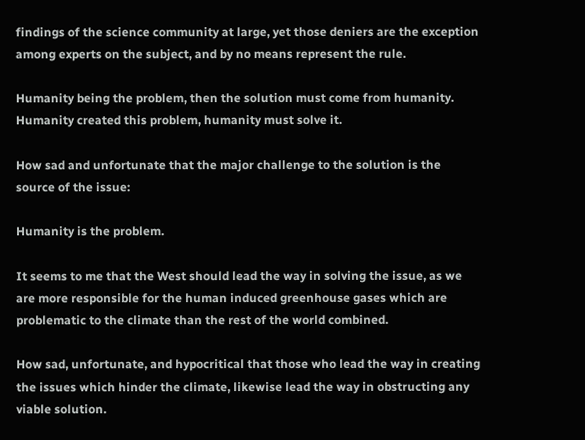findings of the science community at large, yet those deniers are the exception among experts on the subject, and by no means represent the rule.

Humanity being the problem, then the solution must come from humanity.  Humanity created this problem, humanity must solve it.

How sad and unfortunate that the major challenge to the solution is the source of the issue:

Humanity is the problem.

It seems to me that the West should lead the way in solving the issue, as we are more responsible for the human induced greenhouse gases which are problematic to the climate than the rest of the world combined.

How sad, unfortunate, and hypocritical that those who lead the way in creating the issues which hinder the climate, likewise lead the way in obstructing any viable solution.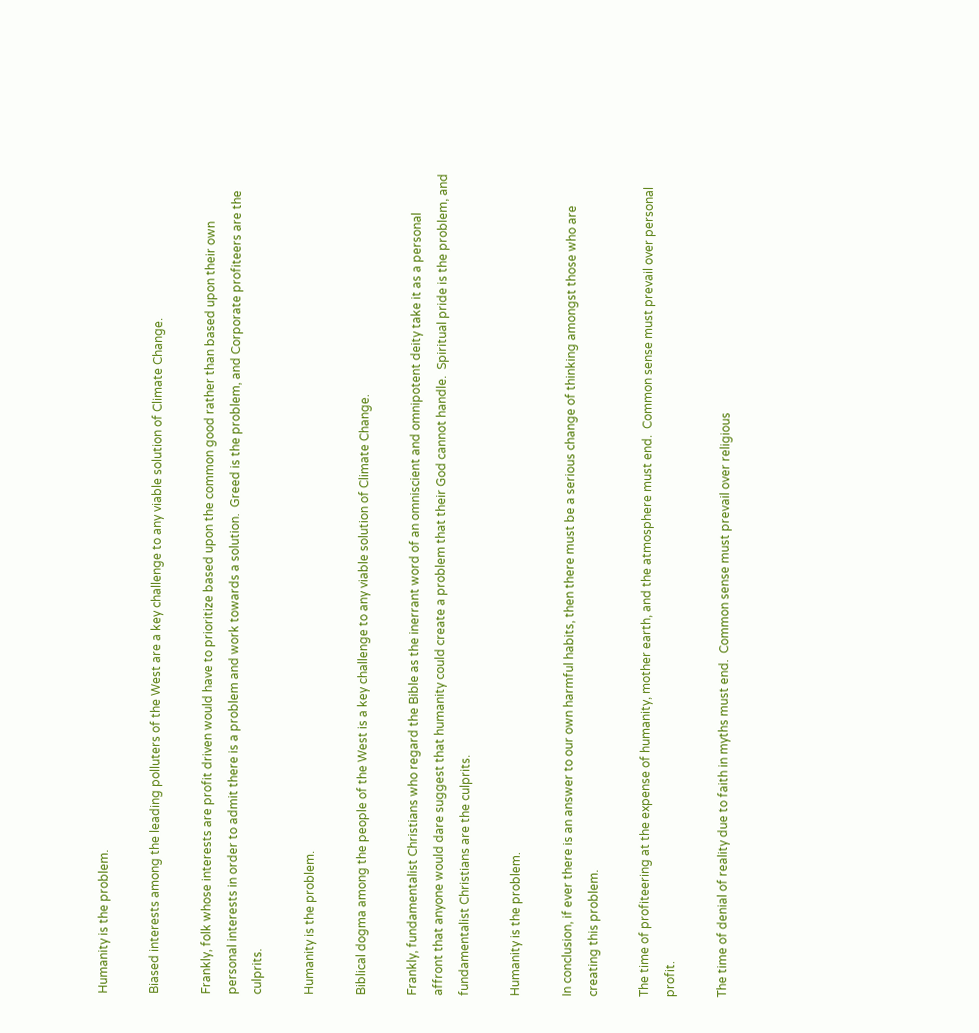Humanity is the problem.

Biased interests among the leading polluters of the West are a key challenge to any viable solution of Climate Change.

Frankly, folk whose interests are profit driven would have to prioritize based upon the common good rather than based upon their own personal interests in order to admit there is a problem and work towards a solution.  Greed is the problem, and Corporate profiteers are the culprits.

Humanity is the problem.

Biblical dogma among the people of the West is a key challenge to any viable solution of Climate Change.

Frankly, fundamentalist Christians who regard the Bible as the inerrant word of an omniscient and omnipotent deity take it as a personal affront that anyone would dare suggest that humanity could create a problem that their God cannot handle.  Spiritual pride is the problem, and fundamentalist Christians are the culprits.

Humanity is the problem.

In conclusion, if ever there is an answer to our own harmful habits, then there must be a serious change of thinking amongst those who are creating this problem.

The time of profiteering at the expense of humanity, mother earth, and the atmosphere must end.  Common sense must prevail over personal profit.

The time of denial of reality due to faith in myths must end.  Common sense must prevail over religious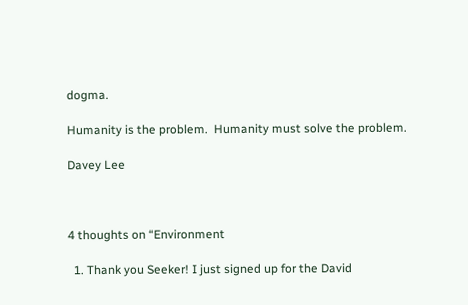dogma.

Humanity is the problem.  Humanity must solve the problem.

Davey Lee



4 thoughts on “Environment

  1. Thank you Seeker! I just signed up for the David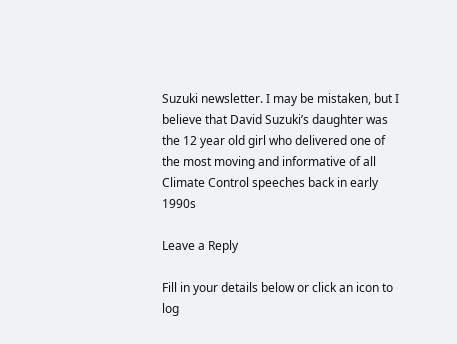Suzuki newsletter. I may be mistaken, but I believe that David Suzuki’s daughter was the 12 year old girl who delivered one of the most moving and informative of all Climate Control speeches back in early 1990s

Leave a Reply

Fill in your details below or click an icon to log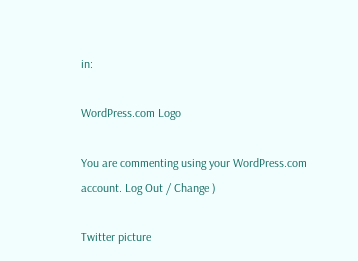in:

WordPress.com Logo

You are commenting using your WordPress.com account. Log Out / Change )

Twitter picture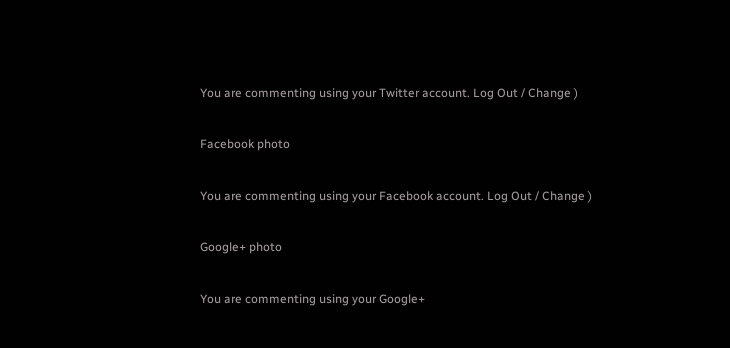You are commenting using your Twitter account. Log Out / Change )

Facebook photo

You are commenting using your Facebook account. Log Out / Change )

Google+ photo

You are commenting using your Google+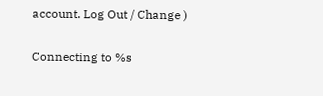account. Log Out / Change )

Connecting to %s